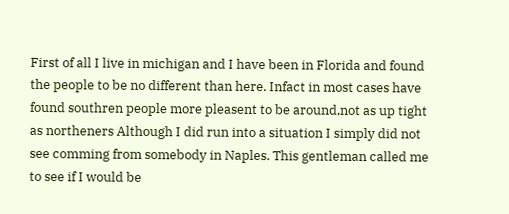First of all I live in michigan and I have been in Florida and found the people to be no different than here. Infact in most cases have found southren people more pleasent to be around,not as up tight as northeners Although I did run into a situation I simply did not see comming from somebody in Naples. This gentleman called me to see if I would be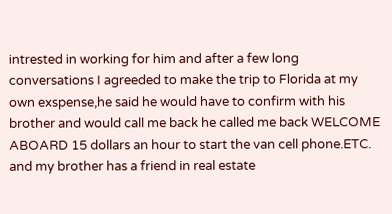intrested in working for him and after a few long conversations I agreeded to make the trip to Florida at my own exspense,he said he would have to confirm with his brother and would call me back he called me back WELCOME ABOARD 15 dollars an hour to start the van cell phone.ETC.
and my brother has a friend in real estate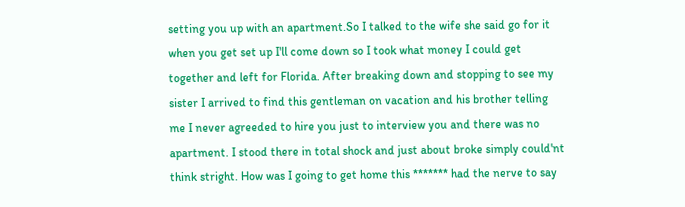setting you up with an apartment.So I talked to the wife she said go for it when you get set up I'll come down so I took what money I could get together and left for Florida. After breaking down and stopping to see my sister I arrived to find this gentleman on vacation and his brother telling me I never agreeded to hire you just to interview you and there was no apartment. I stood there in total shock and just about broke simply could'nt think stright. How was I going to get home this ******* had the nerve to say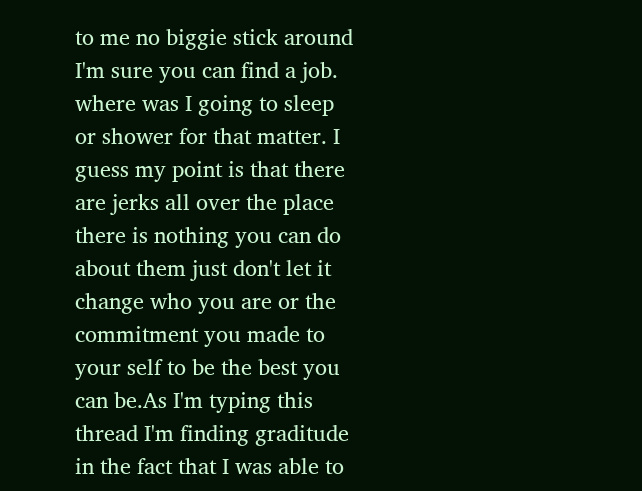to me no biggie stick around I'm sure you can find a job. where was I going to sleep or shower for that matter. I guess my point is that there are jerks all over the place there is nothing you can do about them just don't let it change who you are or the commitment you made to your self to be the best you can be.As I'm typing this thread I'm finding graditude in the fact that I was able to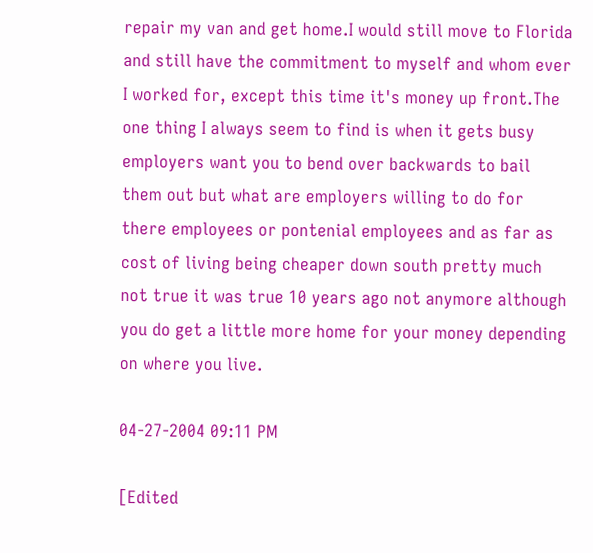repair my van and get home.I would still move to Florida and still have the commitment to myself and whom ever I worked for, except this time it's money up front.The one thing I always seem to find is when it gets busy employers want you to bend over backwards to bail them out but what are employers willing to do for there employees or pontenial employees and as far as cost of living being cheaper down south pretty much not true it was true 10 years ago not anymore although you do get a little more home for your money depending on where you live.

04-27-2004 09:11 PM

[Edited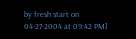by fresh start on 04-27-2004 at 09:42 PM]